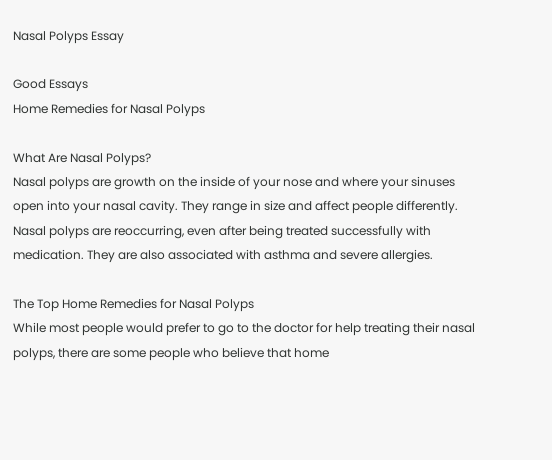Nasal Polyps Essay

Good Essays
Home Remedies for Nasal Polyps

What Are Nasal Polyps?
Nasal polyps are growth on the inside of your nose and where your sinuses open into your nasal cavity. They range in size and affect people differently. Nasal polyps are reoccurring, even after being treated successfully with medication. They are also associated with asthma and severe allergies.

The Top Home Remedies for Nasal Polyps
While most people would prefer to go to the doctor for help treating their nasal polyps, there are some people who believe that home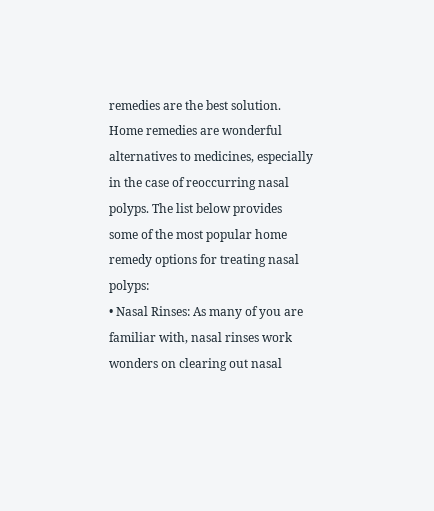remedies are the best solution. Home remedies are wonderful alternatives to medicines, especially in the case of reoccurring nasal polyps. The list below provides some of the most popular home remedy options for treating nasal polyps:
• Nasal Rinses: As many of you are familiar with, nasal rinses work wonders on clearing out nasal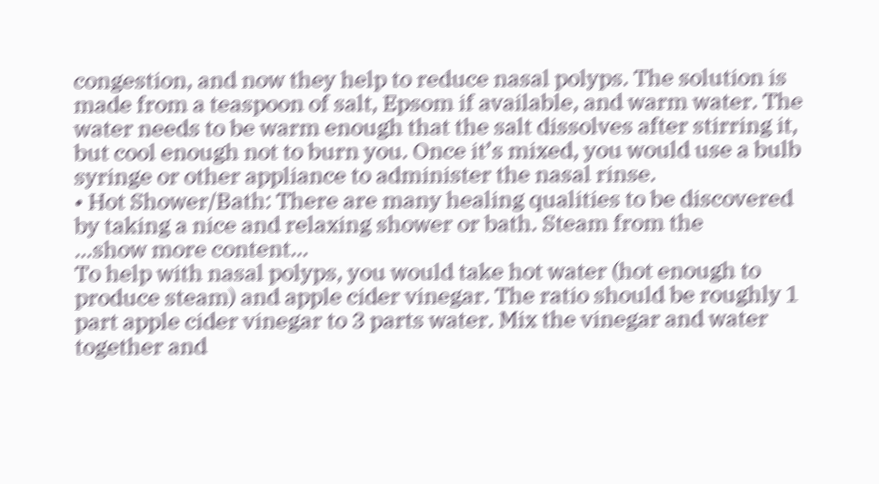congestion, and now they help to reduce nasal polyps. The solution is made from a teaspoon of salt, Epsom if available, and warm water. The water needs to be warm enough that the salt dissolves after stirring it, but cool enough not to burn you. Once it’s mixed, you would use a bulb syringe or other appliance to administer the nasal rinse.
• Hot Shower/Bath: There are many healing qualities to be discovered by taking a nice and relaxing shower or bath. Steam from the
…show more content…
To help with nasal polyps, you would take hot water (hot enough to produce steam) and apple cider vinegar. The ratio should be roughly 1 part apple cider vinegar to 3 parts water. Mix the vinegar and water together and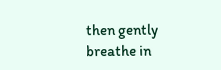then gently breathe in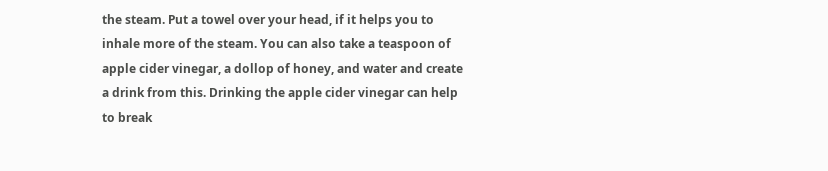the steam. Put a towel over your head, if it helps you to inhale more of the steam. You can also take a teaspoon of apple cider vinegar, a dollop of honey, and water and create a drink from this. Drinking the apple cider vinegar can help to break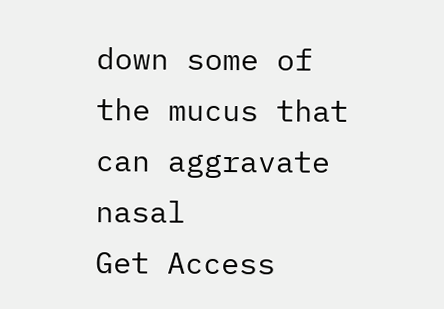down some of the mucus that can aggravate nasal
Get Access